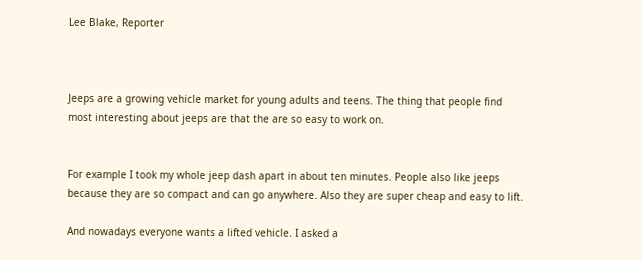Lee Blake, Reporter



Jeeps are a growing vehicle market for young adults and teens. The thing that people find most interesting about jeeps are that the are so easy to work on.


For example I took my whole jeep dash apart in about ten minutes. People also like jeeps because they are so compact and can go anywhere. Also they are super cheap and easy to lift.

And nowadays everyone wants a lifted vehicle. I asked a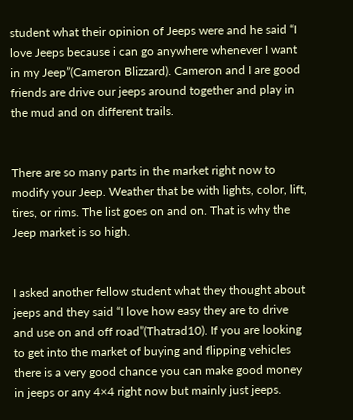student what their opinion of Jeeps were and he said “I love Jeeps because i can go anywhere whenever I want in my Jeep”(Cameron Blizzard). Cameron and I are good friends are drive our jeeps around together and play in the mud and on different trails.


There are so many parts in the market right now to modify your Jeep. Weather that be with lights, color, lift, tires, or rims. The list goes on and on. That is why the Jeep market is so high.


I asked another fellow student what they thought about jeeps and they said “I love how easy they are to drive and use on and off road”(Thatrad10). If you are looking to get into the market of buying and flipping vehicles there is a very good chance you can make good money in jeeps or any 4×4 right now but mainly just jeeps.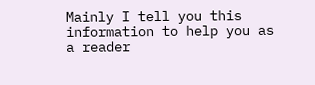Mainly I tell you this information to help you as a reader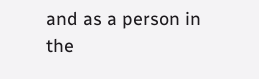and as a person in the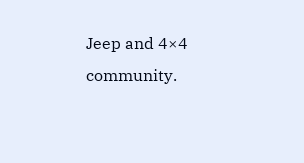Jeep and 4×4 community.